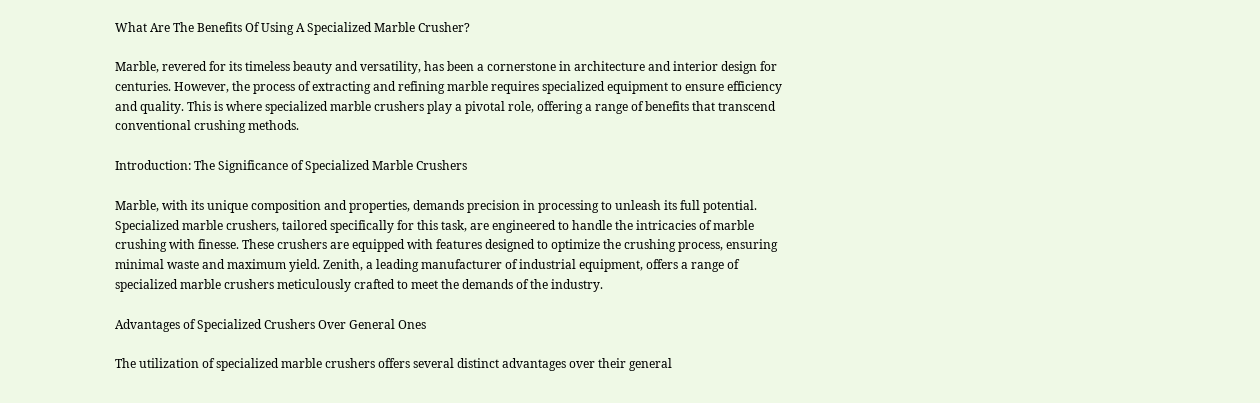What Are The Benefits Of Using A Specialized Marble Crusher?

Marble, revered for its timeless beauty and versatility, has been a cornerstone in architecture and interior design for centuries. However, the process of extracting and refining marble requires specialized equipment to ensure efficiency and quality. This is where specialized marble crushers play a pivotal role, offering a range of benefits that transcend conventional crushing methods.

Introduction: The Significance of Specialized Marble Crushers

Marble, with its unique composition and properties, demands precision in processing to unleash its full potential. Specialized marble crushers, tailored specifically for this task, are engineered to handle the intricacies of marble crushing with finesse. These crushers are equipped with features designed to optimize the crushing process, ensuring minimal waste and maximum yield. Zenith, a leading manufacturer of industrial equipment, offers a range of specialized marble crushers meticulously crafted to meet the demands of the industry.

Advantages of Specialized Crushers Over General Ones

The utilization of specialized marble crushers offers several distinct advantages over their general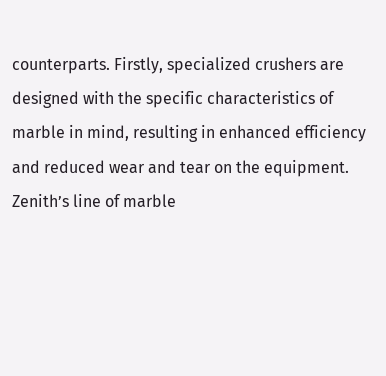counterparts. Firstly, specialized crushers are designed with the specific characteristics of marble in mind, resulting in enhanced efficiency and reduced wear and tear on the equipment. Zenith’s line of marble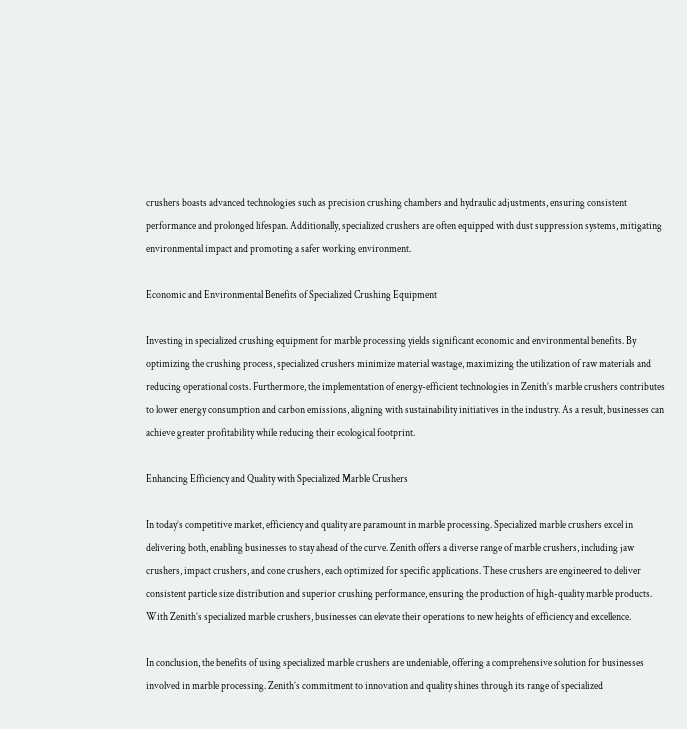crushers boasts advanced technologies such as precision crushing chambers and hydraulic adjustments, ensuring consistent performance and prolonged lifespan. Additionally, specialized crushers are often equipped with dust suppression systems, mitigating environmental impact and promoting a safer working environment.

Economic and Environmental Benefits of Specialized Crushing Equipment

Investing in specialized crushing equipment for marble processing yields significant economic and environmental benefits. By optimizing the crushing process, specialized crushers minimize material wastage, maximizing the utilization of raw materials and reducing operational costs. Furthermore, the implementation of energy-efficient technologies in Zenith’s marble crushers contributes to lower energy consumption and carbon emissions, aligning with sustainability initiatives in the industry. As a result, businesses can achieve greater profitability while reducing their ecological footprint.

Enhancing Efficiency and Quality with Specialized Marble Crushers

In today’s competitive market, efficiency and quality are paramount in marble processing. Specialized marble crushers excel in delivering both, enabling businesses to stay ahead of the curve. Zenith offers a diverse range of marble crushers, including jaw crushers, impact crushers, and cone crushers, each optimized for specific applications. These crushers are engineered to deliver consistent particle size distribution and superior crushing performance, ensuring the production of high-quality marble products. With Zenith’s specialized marble crushers, businesses can elevate their operations to new heights of efficiency and excellence.

In conclusion, the benefits of using specialized marble crushers are undeniable, offering a comprehensive solution for businesses involved in marble processing. Zenith’s commitment to innovation and quality shines through its range of specialized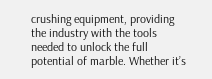crushing equipment, providing the industry with the tools needed to unlock the full potential of marble. Whether it’s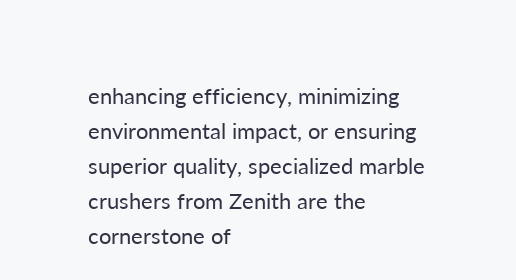enhancing efficiency, minimizing environmental impact, or ensuring superior quality, specialized marble crushers from Zenith are the cornerstone of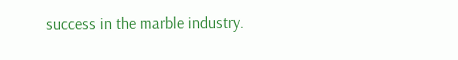success in the marble industry.